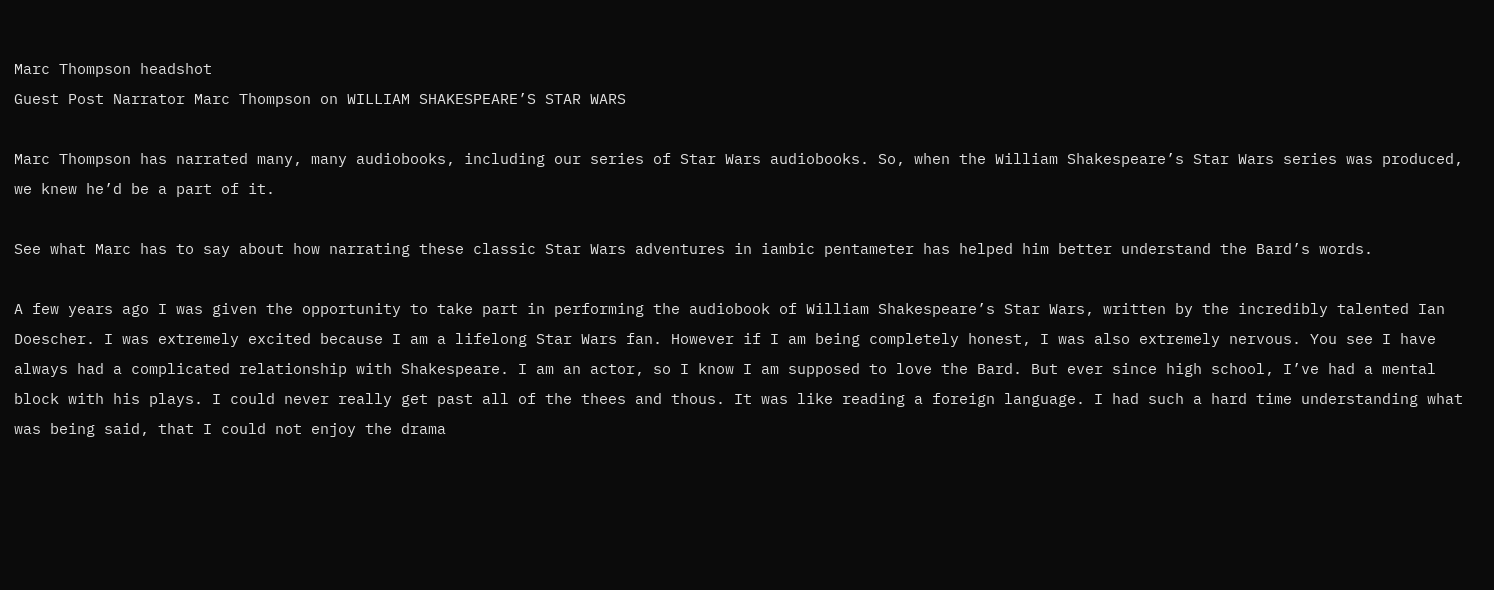Marc Thompson headshot
Guest Post Narrator Marc Thompson on WILLIAM SHAKESPEARE’S STAR WARS

Marc Thompson has narrated many, many audiobooks, including our series of Star Wars audiobooks. So, when the William Shakespeare’s Star Wars series was produced, we knew he’d be a part of it.

See what Marc has to say about how narrating these classic Star Wars adventures in iambic pentameter has helped him better understand the Bard’s words.

A few years ago I was given the opportunity to take part in performing the audiobook of William Shakespeare’s Star Wars, written by the incredibly talented Ian Doescher. I was extremely excited because I am a lifelong Star Wars fan. However if I am being completely honest, I was also extremely nervous. You see I have always had a complicated relationship with Shakespeare. I am an actor, so I know I am supposed to love the Bard. But ever since high school, I’ve had a mental block with his plays. I could never really get past all of the thees and thous. It was like reading a foreign language. I had such a hard time understanding what was being said, that I could not enjoy the drama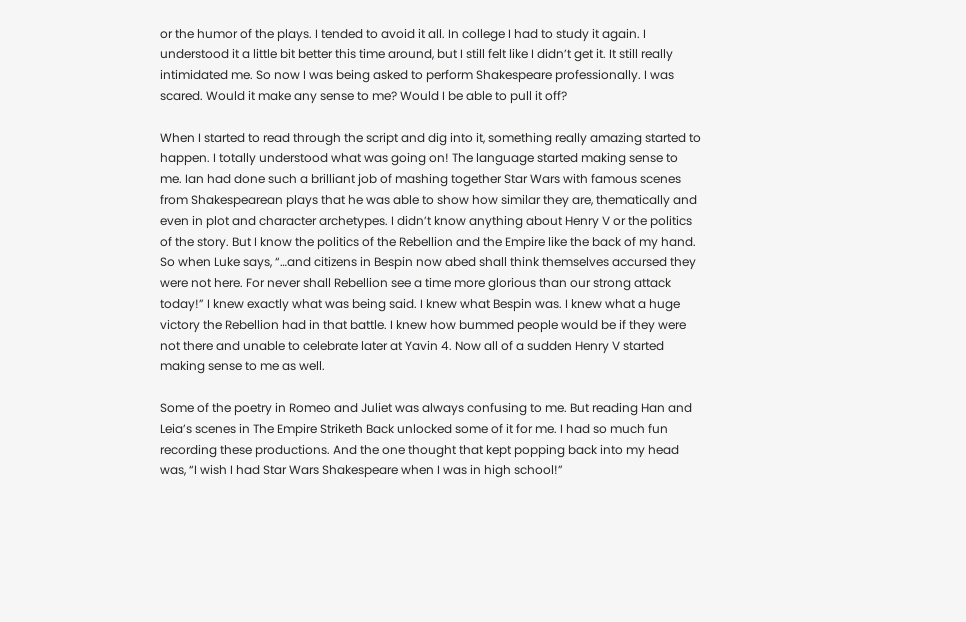or the humor of the plays. I tended to avoid it all. In college I had to study it again. I understood it a little bit better this time around, but I still felt like I didn’t get it. It still really intimidated me. So now I was being asked to perform Shakespeare professionally. I was scared. Would it make any sense to me? Would I be able to pull it off?

When I started to read through the script and dig into it, something really amazing started to happen. I totally understood what was going on! The language started making sense to me. Ian had done such a brilliant job of mashing together Star Wars with famous scenes from Shakespearean plays that he was able to show how similar they are, thematically and even in plot and character archetypes. I didn’t know anything about Henry V or the politics of the story. But I know the politics of the Rebellion and the Empire like the back of my hand. So when Luke says, “…and citizens in Bespin now abed shall think themselves accursed they were not here. For never shall Rebellion see a time more glorious than our strong attack today!” I knew exactly what was being said. I knew what Bespin was. I knew what a huge victory the Rebellion had in that battle. I knew how bummed people would be if they were not there and unable to celebrate later at Yavin 4. Now all of a sudden Henry V started making sense to me as well.

Some of the poetry in Romeo and Juliet was always confusing to me. But reading Han and Leia’s scenes in The Empire Striketh Back unlocked some of it for me. I had so much fun recording these productions. And the one thought that kept popping back into my head was, “I wish I had Star Wars Shakespeare when I was in high school!”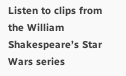Listen to clips from the William Shakespeare’s Star Wars series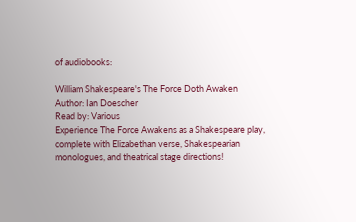of audiobooks:

William Shakespeare's The Force Doth Awaken
Author: Ian Doescher
Read by: Various
Experience The Force Awakens as a Shakespeare play, complete with Elizabethan verse, Shakespearian monologues, and theatrical stage directions!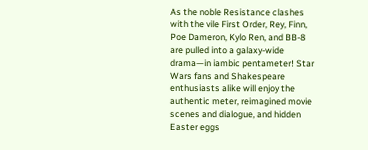As the noble Resistance clashes with the vile First Order, Rey, Finn, Poe Dameron, Kylo Ren, and BB-8 are pulled into a galaxy-wide drama—in iambic pentameter! Star Wars fans and Shakespeare enthusiasts alike will enjoy the authentic meter, reimagined movie scenes and dialogue, and hidden Easter eggs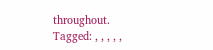throughout.
Tagged: , , , , ,